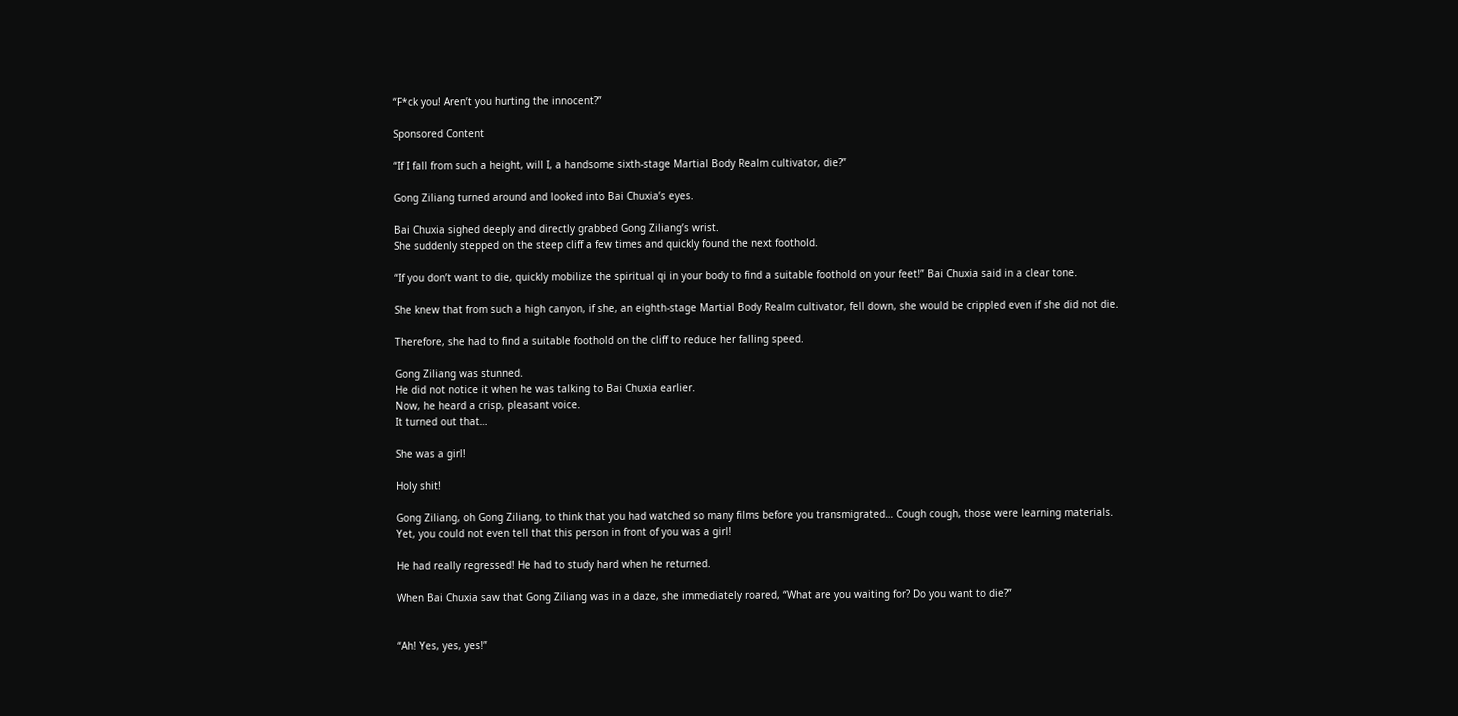“F*ck you! Aren’t you hurting the innocent?”

Sponsored Content

“If I fall from such a height, will I, a handsome sixth-stage Martial Body Realm cultivator, die?”

Gong Ziliang turned around and looked into Bai Chuxia’s eyes.

Bai Chuxia sighed deeply and directly grabbed Gong Ziliang’s wrist.
She suddenly stepped on the steep cliff a few times and quickly found the next foothold.

“If you don’t want to die, quickly mobilize the spiritual qi in your body to find a suitable foothold on your feet!” Bai Chuxia said in a clear tone.

She knew that from such a high canyon, if she, an eighth-stage Martial Body Realm cultivator, fell down, she would be crippled even if she did not die.

Therefore, she had to find a suitable foothold on the cliff to reduce her falling speed.

Gong Ziliang was stunned.
He did not notice it when he was talking to Bai Chuxia earlier.
Now, he heard a crisp, pleasant voice.
It turned out that…

She was a girl!

Holy shit!

Gong Ziliang, oh Gong Ziliang, to think that you had watched so many films before you transmigrated… Cough cough, those were learning materials.
Yet, you could not even tell that this person in front of you was a girl!

He had really regressed! He had to study hard when he returned.

When Bai Chuxia saw that Gong Ziliang was in a daze, she immediately roared, “What are you waiting for? Do you want to die?”


“Ah! Yes, yes, yes!”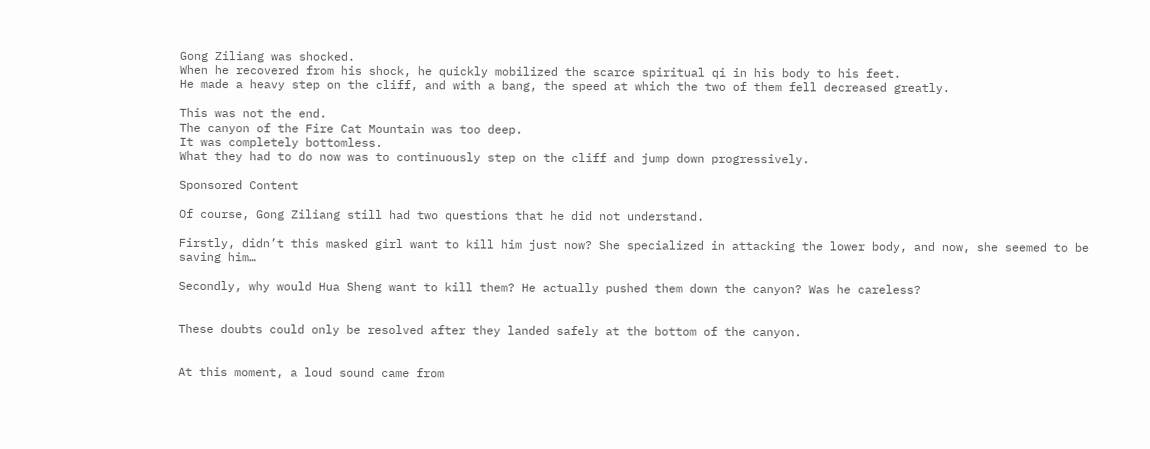Gong Ziliang was shocked.
When he recovered from his shock, he quickly mobilized the scarce spiritual qi in his body to his feet.
He made a heavy step on the cliff, and with a bang, the speed at which the two of them fell decreased greatly.

This was not the end.
The canyon of the Fire Cat Mountain was too deep.
It was completely bottomless.
What they had to do now was to continuously step on the cliff and jump down progressively.

Sponsored Content

Of course, Gong Ziliang still had two questions that he did not understand.

Firstly, didn’t this masked girl want to kill him just now? She specialized in attacking the lower body, and now, she seemed to be saving him…

Secondly, why would Hua Sheng want to kill them? He actually pushed them down the canyon? Was he careless?


These doubts could only be resolved after they landed safely at the bottom of the canyon.


At this moment, a loud sound came from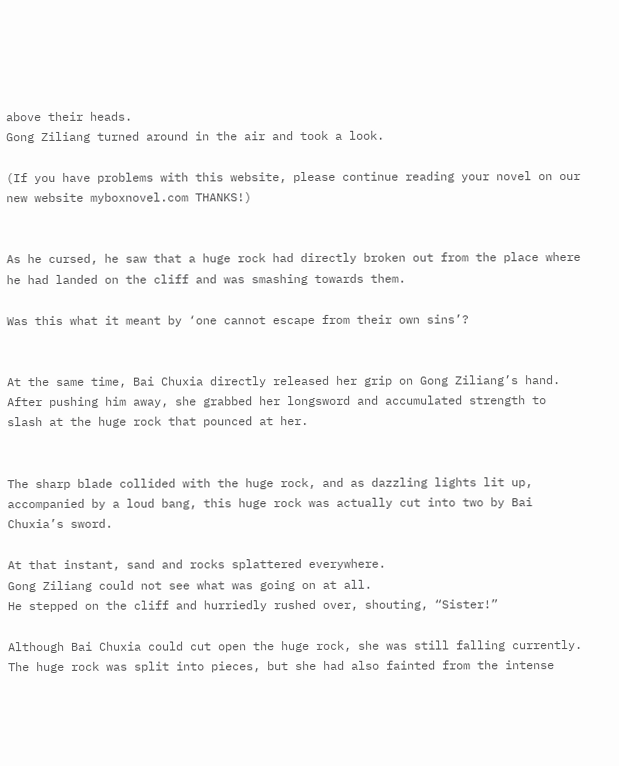above their heads.
Gong Ziliang turned around in the air and took a look.

(If you have problems with this website, please continue reading your novel on our new website myboxnovel.com THANKS!)


As he cursed, he saw that a huge rock had directly broken out from the place where he had landed on the cliff and was smashing towards them.

Was this what it meant by ‘one cannot escape from their own sins’?


At the same time, Bai Chuxia directly released her grip on Gong Ziliang’s hand.
After pushing him away, she grabbed her longsword and accumulated strength to slash at the huge rock that pounced at her.


The sharp blade collided with the huge rock, and as dazzling lights lit up, accompanied by a loud bang, this huge rock was actually cut into two by Bai Chuxia’s sword.

At that instant, sand and rocks splattered everywhere.
Gong Ziliang could not see what was going on at all.
He stepped on the cliff and hurriedly rushed over, shouting, “Sister!”

Although Bai Chuxia could cut open the huge rock, she was still falling currently.
The huge rock was split into pieces, but she had also fainted from the intense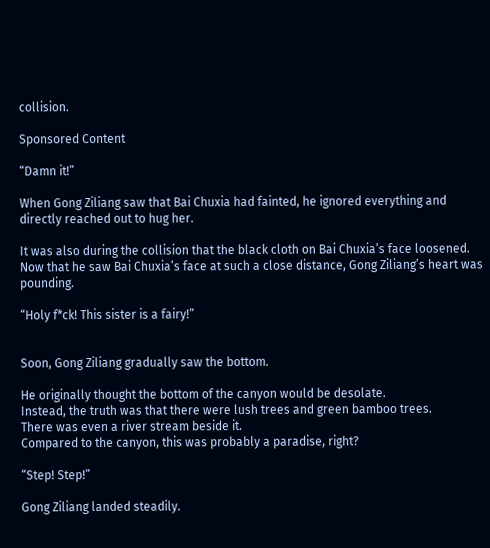collision.

Sponsored Content

“Damn it!”

When Gong Ziliang saw that Bai Chuxia had fainted, he ignored everything and directly reached out to hug her.

It was also during the collision that the black cloth on Bai Chuxia’s face loosened.
Now that he saw Bai Chuxia’s face at such a close distance, Gong Ziliang’s heart was pounding.

“Holy f*ck! This sister is a fairy!”


Soon, Gong Ziliang gradually saw the bottom.

He originally thought the bottom of the canyon would be desolate.
Instead, the truth was that there were lush trees and green bamboo trees.
There was even a river stream beside it.
Compared to the canyon, this was probably a paradise, right?

“Step! Step!”

Gong Ziliang landed steadily.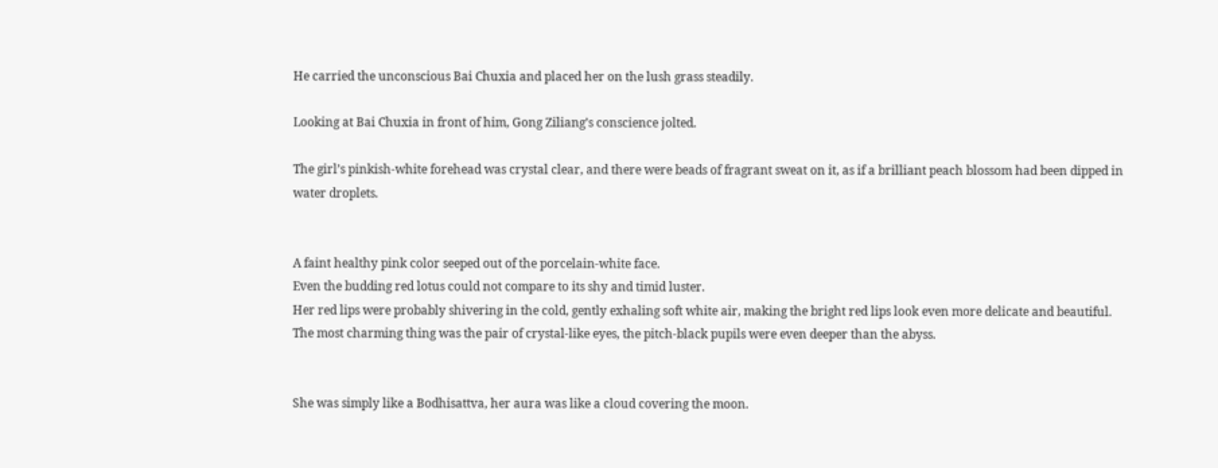He carried the unconscious Bai Chuxia and placed her on the lush grass steadily.

Looking at Bai Chuxia in front of him, Gong Ziliang’s conscience jolted.

The girl’s pinkish-white forehead was crystal clear, and there were beads of fragrant sweat on it, as if a brilliant peach blossom had been dipped in water droplets.


A faint healthy pink color seeped out of the porcelain-white face.
Even the budding red lotus could not compare to its shy and timid luster.
Her red lips were probably shivering in the cold, gently exhaling soft white air, making the bright red lips look even more delicate and beautiful.
The most charming thing was the pair of crystal-like eyes, the pitch-black pupils were even deeper than the abyss.


She was simply like a Bodhisattva, her aura was like a cloud covering the moon.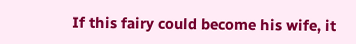If this fairy could become his wife, it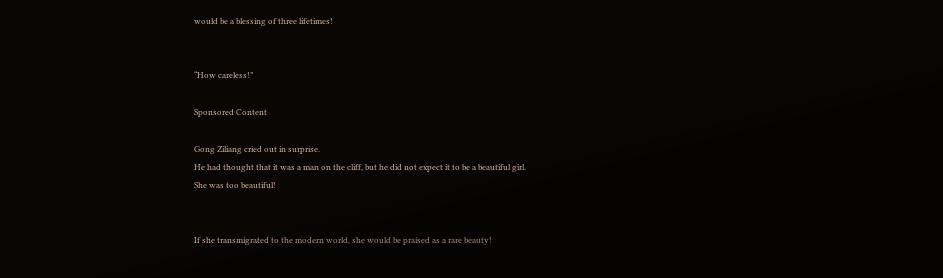would be a blessing of three lifetimes!


“How careless!”

Sponsored Content

Gong Ziliang cried out in surprise.
He had thought that it was a man on the cliff, but he did not expect it to be a beautiful girl.
She was too beautiful!


If she transmigrated to the modern world, she would be praised as a rare beauty!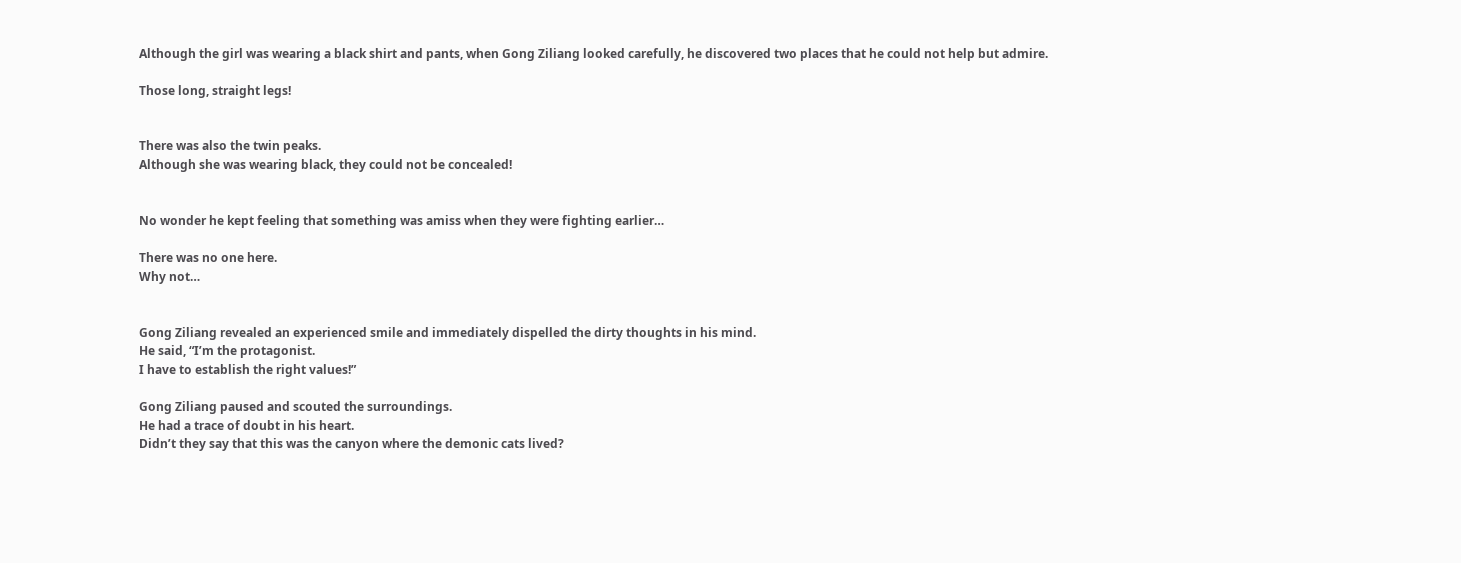Although the girl was wearing a black shirt and pants, when Gong Ziliang looked carefully, he discovered two places that he could not help but admire.

Those long, straight legs!


There was also the twin peaks.
Although she was wearing black, they could not be concealed!


No wonder he kept feeling that something was amiss when they were fighting earlier…

There was no one here.
Why not…


Gong Ziliang revealed an experienced smile and immediately dispelled the dirty thoughts in his mind.
He said, “I’m the protagonist.
I have to establish the right values!”

Gong Ziliang paused and scouted the surroundings.
He had a trace of doubt in his heart.
Didn’t they say that this was the canyon where the demonic cats lived?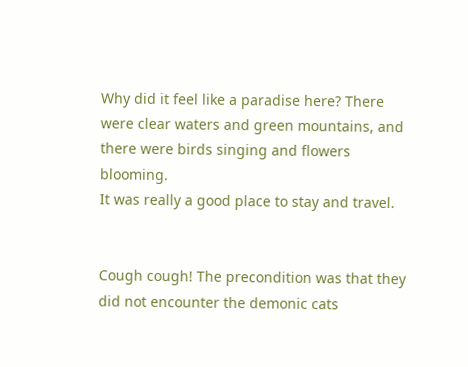Why did it feel like a paradise here? There were clear waters and green mountains, and there were birds singing and flowers blooming.
It was really a good place to stay and travel.


Cough cough! The precondition was that they did not encounter the demonic cats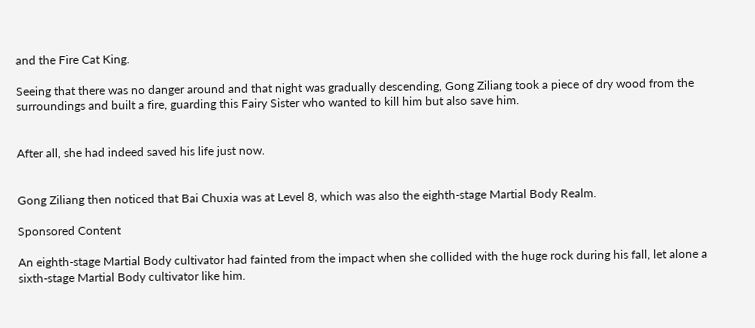and the Fire Cat King.

Seeing that there was no danger around and that night was gradually descending, Gong Ziliang took a piece of dry wood from the surroundings and built a fire, guarding this Fairy Sister who wanted to kill him but also save him.


After all, she had indeed saved his life just now.


Gong Ziliang then noticed that Bai Chuxia was at Level 8, which was also the eighth-stage Martial Body Realm.

Sponsored Content

An eighth-stage Martial Body cultivator had fainted from the impact when she collided with the huge rock during his fall, let alone a sixth-stage Martial Body cultivator like him.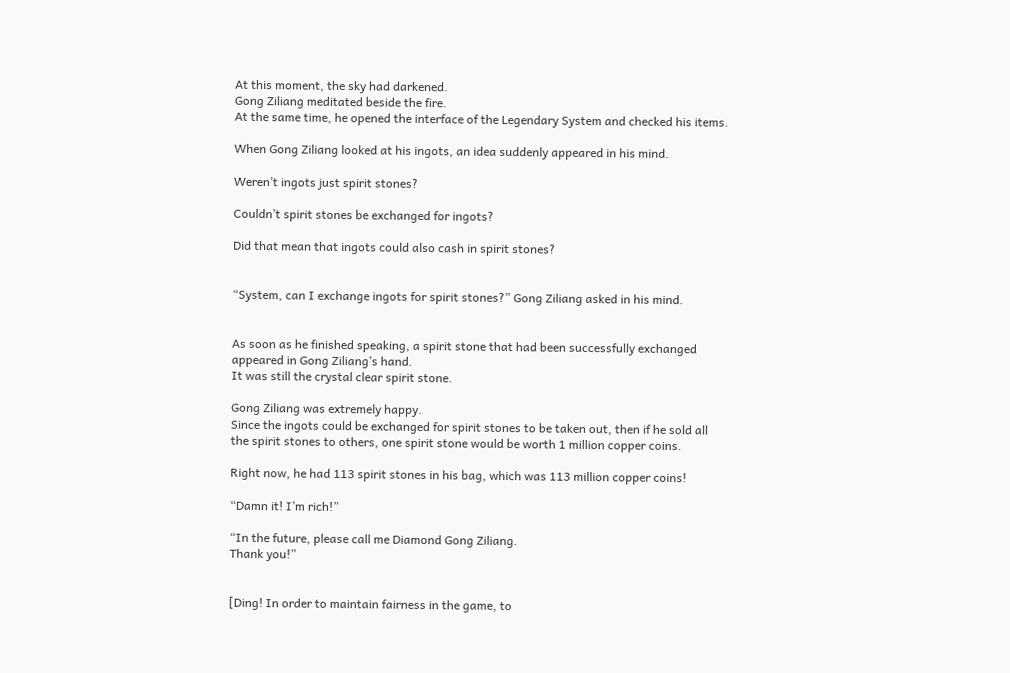At this moment, the sky had darkened.
Gong Ziliang meditated beside the fire.
At the same time, he opened the interface of the Legendary System and checked his items.

When Gong Ziliang looked at his ingots, an idea suddenly appeared in his mind.

Weren’t ingots just spirit stones?

Couldn’t spirit stones be exchanged for ingots?

Did that mean that ingots could also cash in spirit stones?


“System, can I exchange ingots for spirit stones?” Gong Ziliang asked in his mind.


As soon as he finished speaking, a spirit stone that had been successfully exchanged appeared in Gong Ziliang’s hand.
It was still the crystal clear spirit stone.

Gong Ziliang was extremely happy.
Since the ingots could be exchanged for spirit stones to be taken out, then if he sold all the spirit stones to others, one spirit stone would be worth 1 million copper coins.

Right now, he had 113 spirit stones in his bag, which was 113 million copper coins!

“Damn it! I’m rich!”

“In the future, please call me Diamond Gong Ziliang.
Thank you!”


[Ding! In order to maintain fairness in the game, to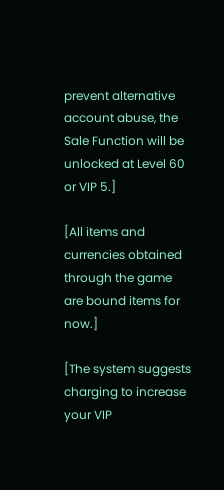prevent alternative account abuse, the Sale Function will be unlocked at Level 60 or VIP 5.]

[All items and currencies obtained through the game are bound items for now.]

[The system suggests charging to increase your VIP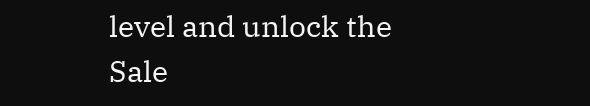level and unlock the Sale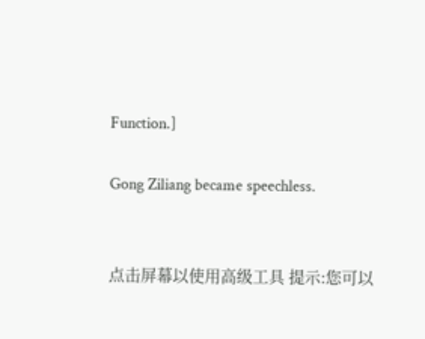Function.]

Gong Ziliang became speechless.


点击屏幕以使用高级工具 提示:您可以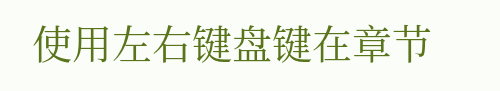使用左右键盘键在章节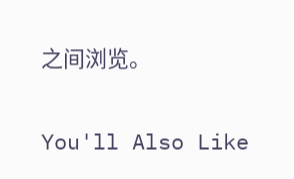之间浏览。

You'll Also Like